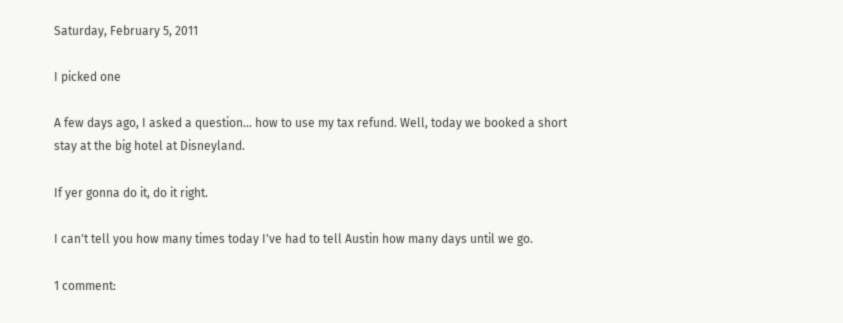Saturday, February 5, 2011

I picked one

A few days ago, I asked a question... how to use my tax refund. Well, today we booked a short stay at the big hotel at Disneyland.

If yer gonna do it, do it right.

I can't tell you how many times today I've had to tell Austin how many days until we go.

1 comment: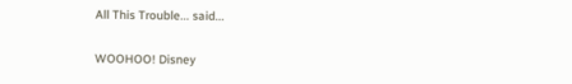All This Trouble... said...

WOOHOO! Disney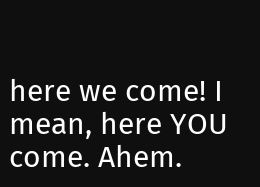here we come! I mean, here YOU come. Ahem.